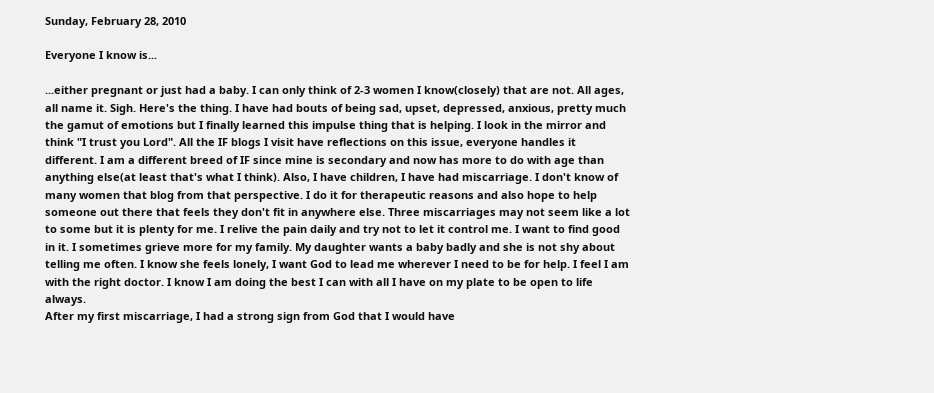Sunday, February 28, 2010

Everyone I know is...

...either pregnant or just had a baby. I can only think of 2-3 women I know(closely) that are not. All ages, all name it. Sigh. Here's the thing. I have had bouts of being sad, upset, depressed, anxious, pretty much the gamut of emotions but I finally learned this impulse thing that is helping. I look in the mirror and think "I trust you Lord". All the IF blogs I visit have reflections on this issue, everyone handles it different. I am a different breed of IF since mine is secondary and now has more to do with age than anything else(at least that's what I think). Also, I have children, I have had miscarriage. I don't know of many women that blog from that perspective. I do it for therapeutic reasons and also hope to help someone out there that feels they don't fit in anywhere else. Three miscarriages may not seem like a lot to some but it is plenty for me. I relive the pain daily and try not to let it control me. I want to find good in it. I sometimes grieve more for my family. My daughter wants a baby badly and she is not shy about telling me often. I know she feels lonely, I want God to lead me wherever I need to be for help. I feel I am with the right doctor. I know I am doing the best I can with all I have on my plate to be open to life always.
After my first miscarriage, I had a strong sign from God that I would have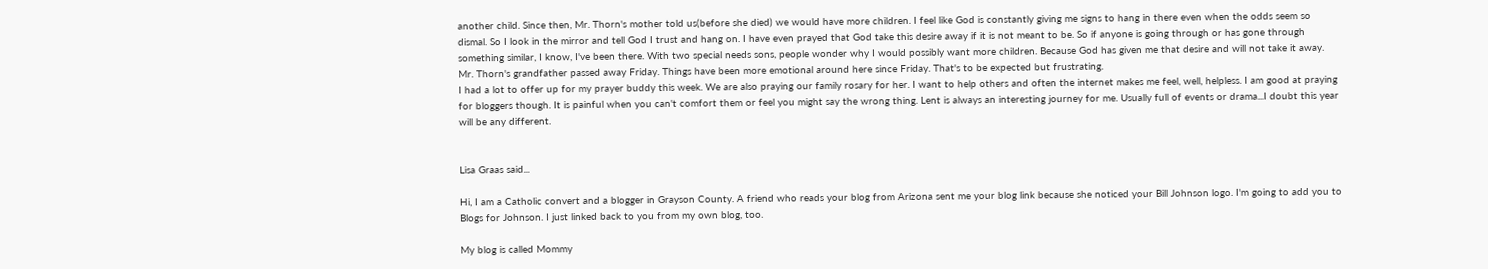another child. Since then, Mr. Thorn's mother told us(before she died) we would have more children. I feel like God is constantly giving me signs to hang in there even when the odds seem so dismal. So I look in the mirror and tell God I trust and hang on. I have even prayed that God take this desire away if it is not meant to be. So if anyone is going through or has gone through something similar, I know, I've been there. With two special needs sons, people wonder why I would possibly want more children. Because God has given me that desire and will not take it away.
Mr. Thorn's grandfather passed away Friday. Things have been more emotional around here since Friday. That's to be expected but frustrating.
I had a lot to offer up for my prayer buddy this week. We are also praying our family rosary for her. I want to help others and often the internet makes me feel, well, helpless. I am good at praying for bloggers though. It is painful when you can't comfort them or feel you might say the wrong thing. Lent is always an interesting journey for me. Usually full of events or drama...I doubt this year will be any different.


Lisa Graas said...

Hi, I am a Catholic convert and a blogger in Grayson County. A friend who reads your blog from Arizona sent me your blog link because she noticed your Bill Johnson logo. I'm going to add you to Blogs for Johnson. I just linked back to you from my own blog, too.

My blog is called Mommy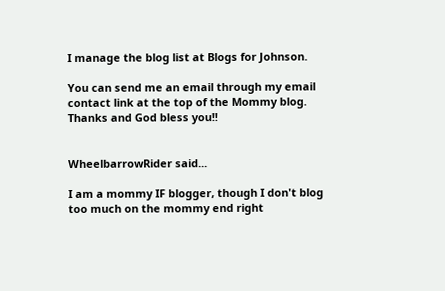I manage the blog list at Blogs for Johnson.

You can send me an email through my email contact link at the top of the Mommy blog. Thanks and God bless you!!


WheelbarrowRider said...

I am a mommy IF blogger, though I don't blog too much on the mommy end right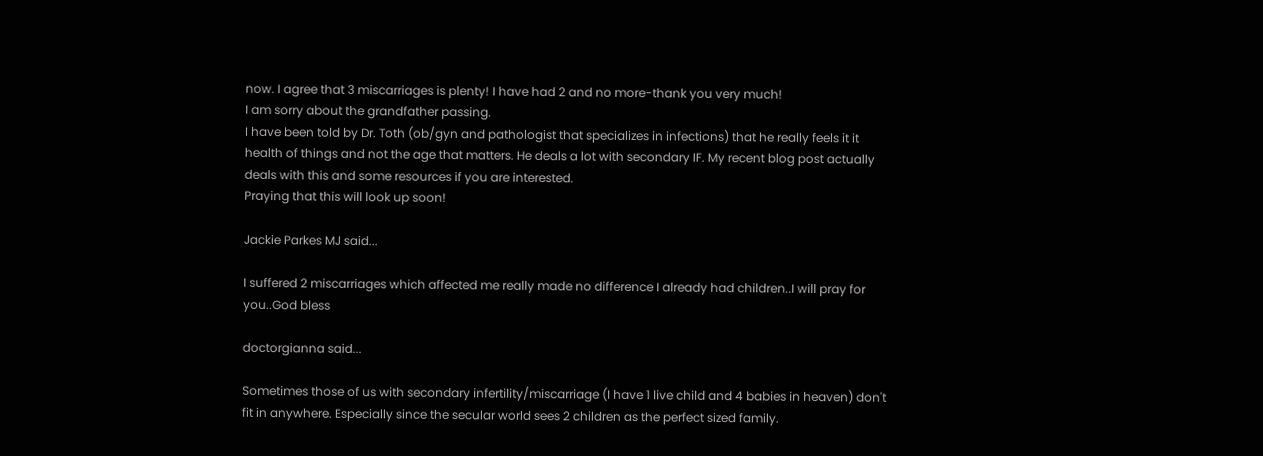now. I agree that 3 miscarriages is plenty! I have had 2 and no more-thank you very much!
I am sorry about the grandfather passing.
I have been told by Dr. Toth (ob/gyn and pathologist that specializes in infections) that he really feels it it health of things and not the age that matters. He deals a lot with secondary IF. My recent blog post actually deals with this and some resources if you are interested.
Praying that this will look up soon!

Jackie Parkes MJ said...

I suffered 2 miscarriages which affected me really made no difference I already had children..I will pray for you..God bless

doctorgianna said...

Sometimes those of us with secondary infertility/miscarriage (I have 1 live child and 4 babies in heaven) don't fit in anywhere. Especially since the secular world sees 2 children as the perfect sized family.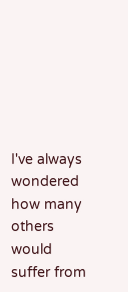I've always wondered how many others would suffer from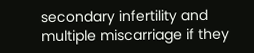secondary infertility and multiple miscarriage if they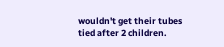wouldn't get their tubes tied after 2 children.